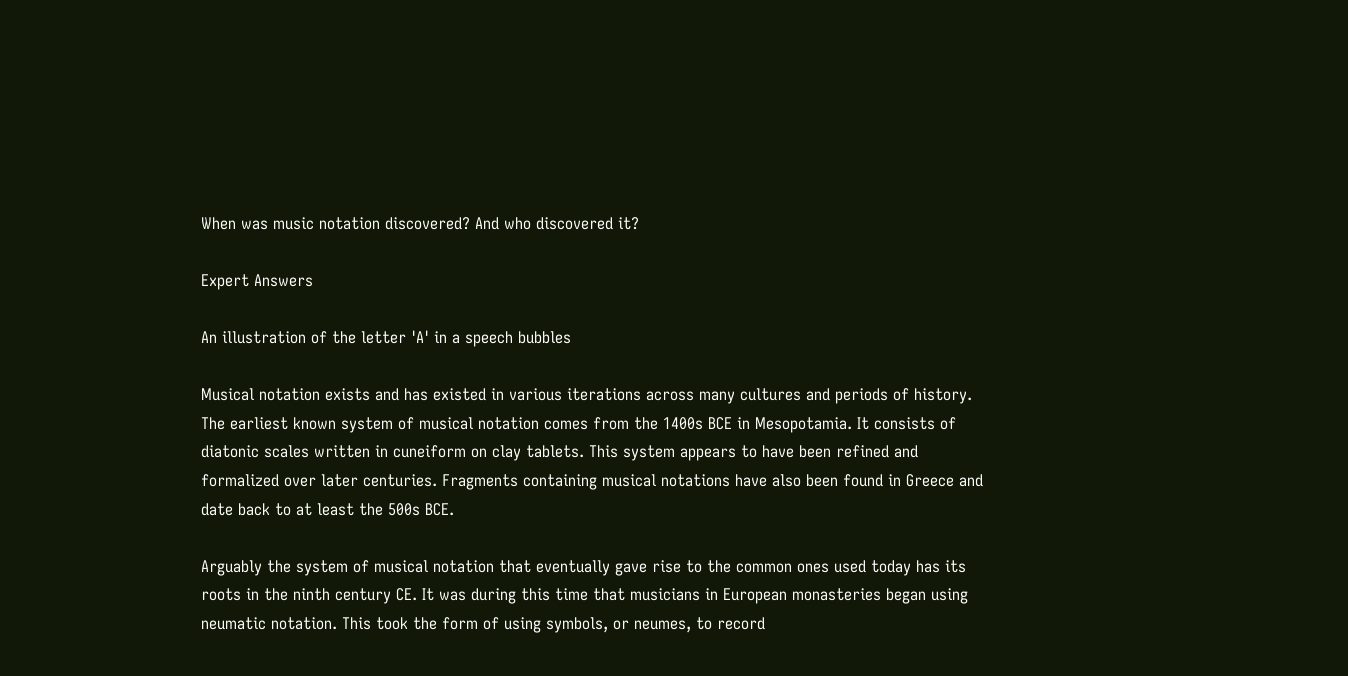When was music notation discovered? And who discovered it?

Expert Answers

An illustration of the letter 'A' in a speech bubbles

Musical notation exists and has existed in various iterations across many cultures and periods of history. The earliest known system of musical notation comes from the 1400s BCE in Mesopotamia. It consists of diatonic scales written in cuneiform on clay tablets. This system appears to have been refined and formalized over later centuries. Fragments containing musical notations have also been found in Greece and date back to at least the 500s BCE.

Arguably the system of musical notation that eventually gave rise to the common ones used today has its roots in the ninth century CE. It was during this time that musicians in European monasteries began using neumatic notation. This took the form of using symbols, or neumes, to record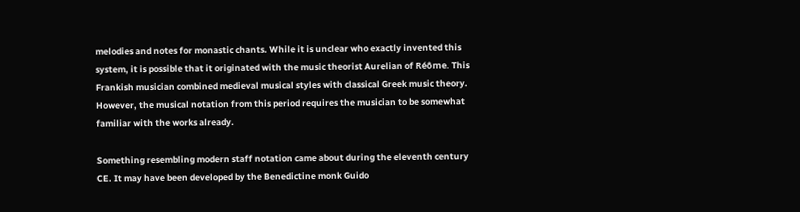melodies and notes for monastic chants. While it is unclear who exactly invented this system, it is possible that it originated with the music theorist Aurelian of Réôme. This Frankish musician combined medieval musical styles with classical Greek music theory. However, the musical notation from this period requires the musician to be somewhat familiar with the works already.

Something resembling modern staff notation came about during the eleventh century CE. It may have been developed by the Benedictine monk Guido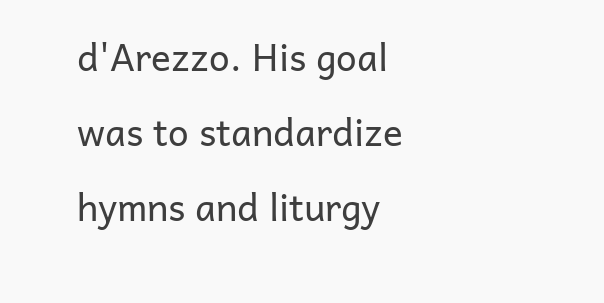d'Arezzo. His goal was to standardize hymns and liturgy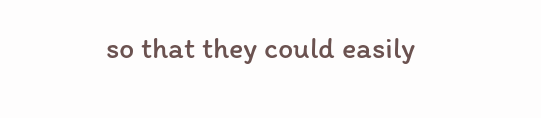so that they could easily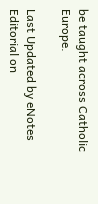be taught across Catholic Europe.

Last Updated by eNotes Editorial on